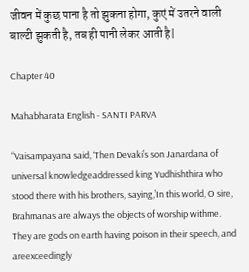जीवन में कुछ पाना है तो झुकना होगा, कुएं में उतरने वाली बाल्टी झुकती है, तब ही पानी लेकर आती है|

Chapter 40

Mahabharata English - SANTI PARVA

“Vaisampayana said, ‘Then Devaki’s son Janardana of universal knowledgeaddressed king Yudhishthira who stood there with his brothers, saying,’In this world, O sire, Brahmanas are always the objects of worship withme. They are gods on earth having poison in their speech, and areexceedingly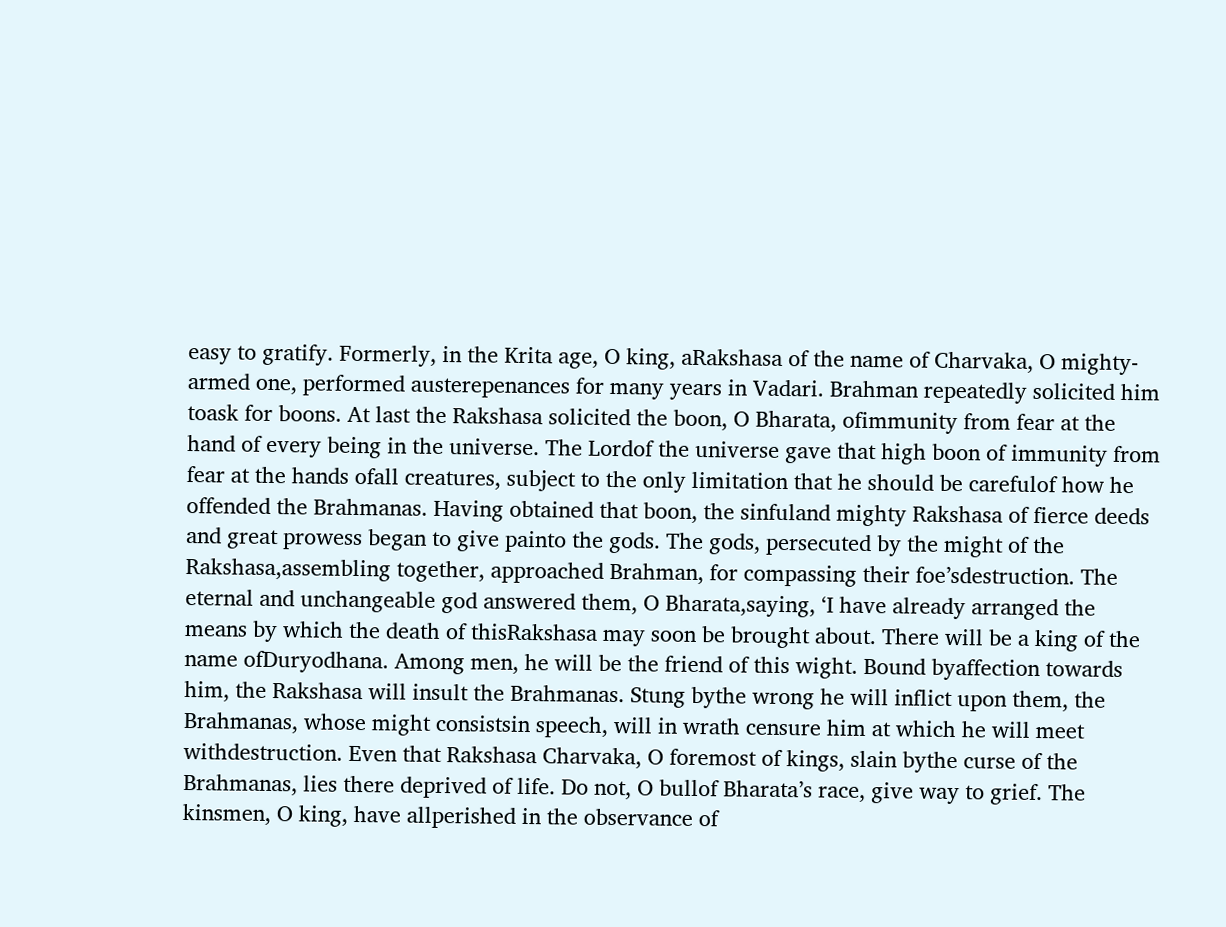easy to gratify. Formerly, in the Krita age, O king, aRakshasa of the name of Charvaka, O mighty-armed one, performed austerepenances for many years in Vadari. Brahman repeatedly solicited him toask for boons. At last the Rakshasa solicited the boon, O Bharata, ofimmunity from fear at the hand of every being in the universe. The Lordof the universe gave that high boon of immunity from fear at the hands ofall creatures, subject to the only limitation that he should be carefulof how he offended the Brahmanas. Having obtained that boon, the sinfuland mighty Rakshasa of fierce deeds and great prowess began to give painto the gods. The gods, persecuted by the might of the Rakshasa,assembling together, approached Brahman, for compassing their foe’sdestruction. The eternal and unchangeable god answered them, O Bharata,saying, ‘I have already arranged the means by which the death of thisRakshasa may soon be brought about. There will be a king of the name ofDuryodhana. Among men, he will be the friend of this wight. Bound byaffection towards him, the Rakshasa will insult the Brahmanas. Stung bythe wrong he will inflict upon them, the Brahmanas, whose might consistsin speech, will in wrath censure him at which he will meet withdestruction. Even that Rakshasa Charvaka, O foremost of kings, slain bythe curse of the Brahmanas, lies there deprived of life. Do not, O bullof Bharata’s race, give way to grief. The kinsmen, O king, have allperished in the observance of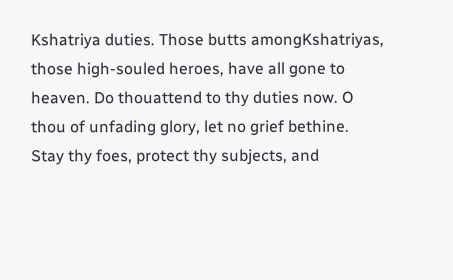Kshatriya duties. Those butts amongKshatriyas, those high-souled heroes, have all gone to heaven. Do thouattend to thy duties now. O thou of unfading glory, let no grief bethine. Stay thy foes, protect thy subjects, and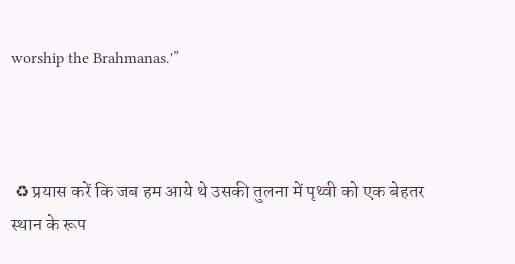worship the Brahmanas.'”



 ♻ प्रयास करें कि जब हम आये थे उसकी तुलना में पृथ्वी को एक बेहतर स्थान के रूप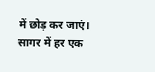में छोड़ कर जाएं। सागर में हर एक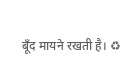बूँद मायने रखती है। ♻